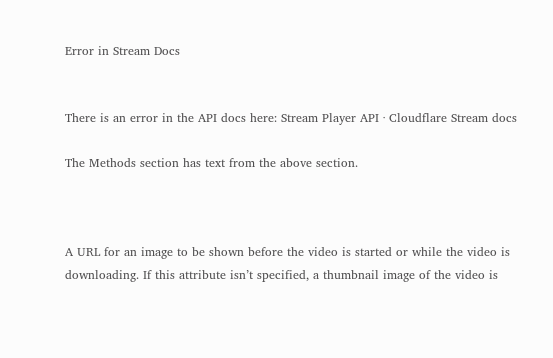Error in Stream Docs


There is an error in the API docs here: Stream Player API · Cloudflare Stream docs

The Methods section has text from the above section.



A URL for an image to be shown before the video is started or while the video is downloading. If this attribute isn’t specified, a thumbnail image of the video is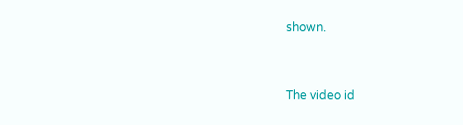shown.


The video id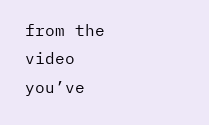from the video you’ve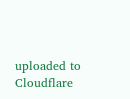uploaded to Cloudflare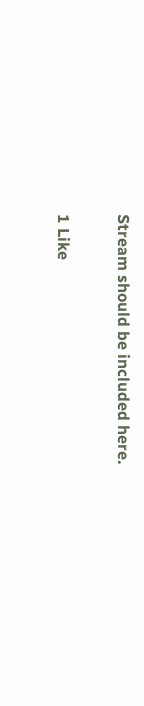Stream should be included here.

1 Like